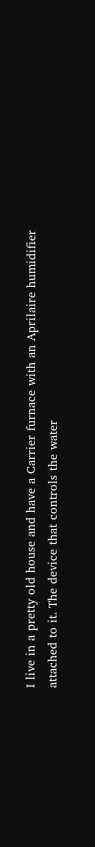I live in a pretty old house and have a Carrier furnace with an Aprilaire humidifier attached to it. The device that controls the water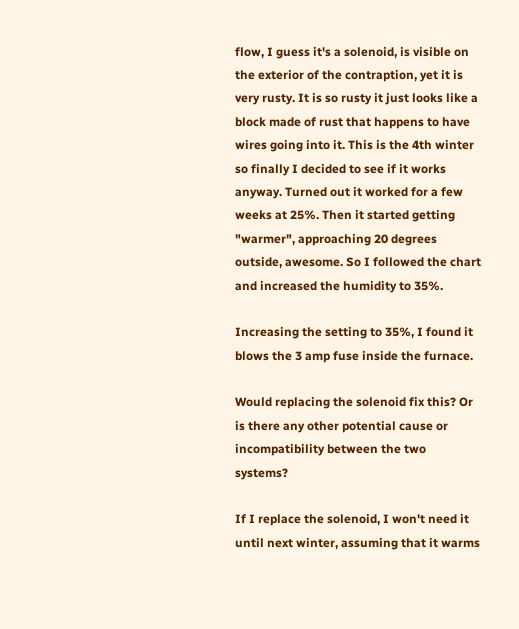flow, I guess it's a solenoid, is visible on the exterior of the contraption, yet it is very rusty. It is so rusty it just looks like a block made of rust that happens to have wires going into it. This is the 4th winter so finally I decided to see if it works anyway. Turned out it worked for a few weeks at 25%. Then it started getting "warmer", approaching 20 degrees outside, awesome. So I followed the chart and increased the humidity to 35%.

Increasing the setting to 35%, I found it blows the 3 amp fuse inside the furnace.

Would replacing the solenoid fix this? Or is there any other potential cause or incompatibility between the two systems?

If I replace the solenoid, I won't need it until next winter, assuming that it warms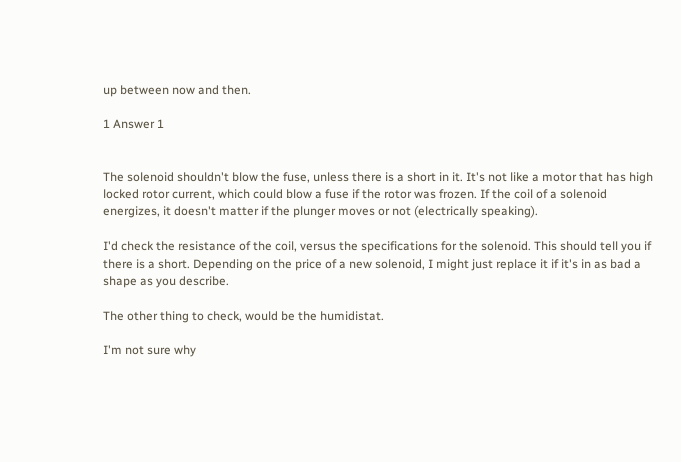up between now and then.

1 Answer 1


The solenoid shouldn't blow the fuse, unless there is a short in it. It's not like a motor that has high locked rotor current, which could blow a fuse if the rotor was frozen. If the coil of a solenoid energizes, it doesn't matter if the plunger moves or not (electrically speaking).

I'd check the resistance of the coil, versus the specifications for the solenoid. This should tell you if there is a short. Depending on the price of a new solenoid, I might just replace it if it's in as bad a shape as you describe.

The other thing to check, would be the humidistat.

I'm not sure why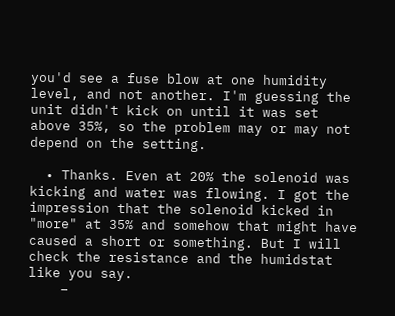you'd see a fuse blow at one humidity level, and not another. I'm guessing the unit didn't kick on until it was set above 35%, so the problem may or may not depend on the setting.

  • Thanks. Even at 20% the solenoid was kicking and water was flowing. I got the impression that the solenoid kicked in "more" at 35% and somehow that might have caused a short or something. But I will check the resistance and the humidstat like you say.
    –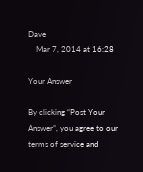Dave
    Mar 7, 2014 at 16:28

Your Answer

By clicking “Post Your Answer”, you agree to our terms of service and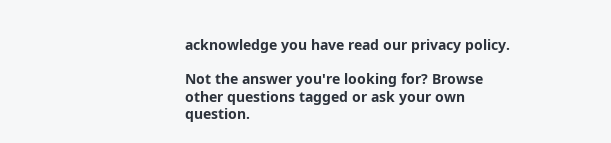acknowledge you have read our privacy policy.

Not the answer you're looking for? Browse other questions tagged or ask your own question.